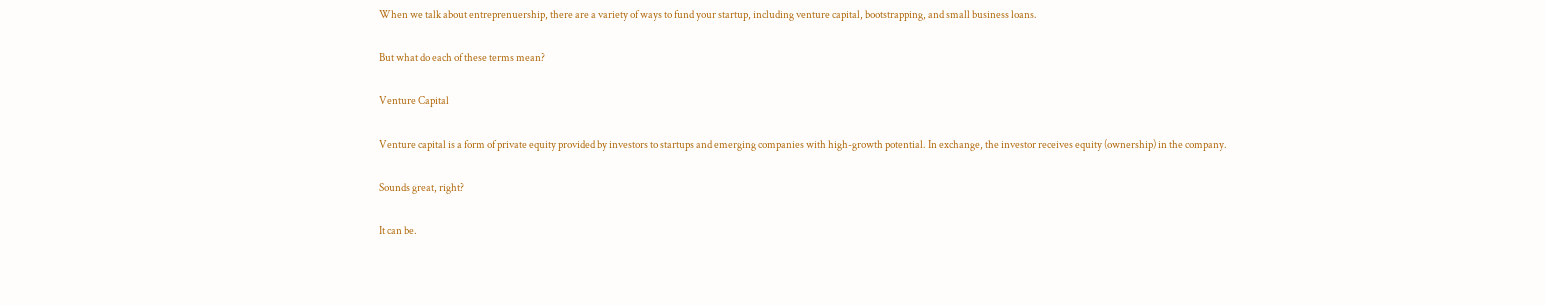When we talk about entreprenuership, there are a variety of ways to fund your startup, including venture capital, bootstrapping, and small business loans.

But what do each of these terms mean?

Venture Capital

Venture capital is a form of private equity provided by investors to startups and emerging companies with high-growth potential. In exchange, the investor receives equity (ownership) in the company.

Sounds great, right?

It can be.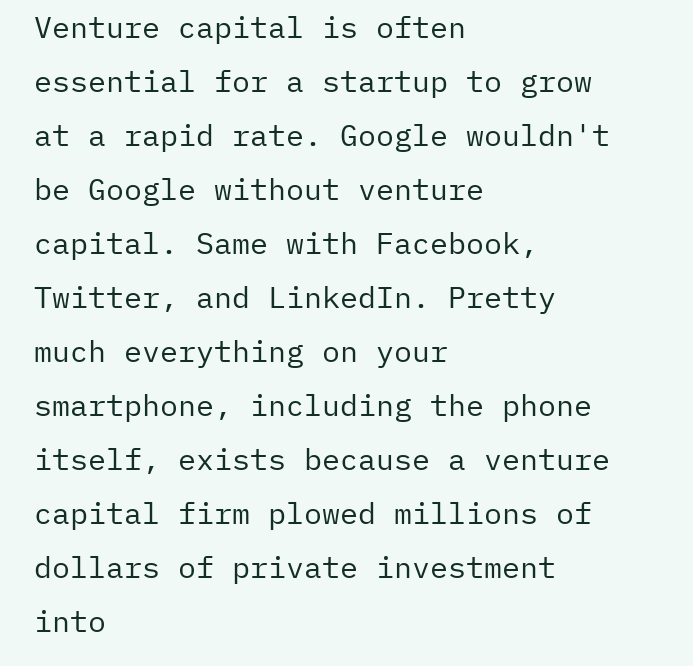Venture capital is often essential for a startup to grow at a rapid rate. Google wouldn't be Google without venture capital. Same with Facebook, Twitter, and LinkedIn. Pretty much everything on your smartphone, including the phone itself, exists because a venture capital firm plowed millions of dollars of private investment into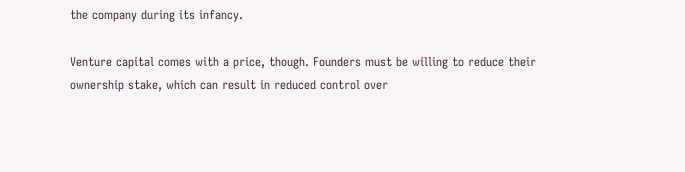the company during its infancy.

Venture capital comes with a price, though. Founders must be willing to reduce their ownership stake, which can result in reduced control over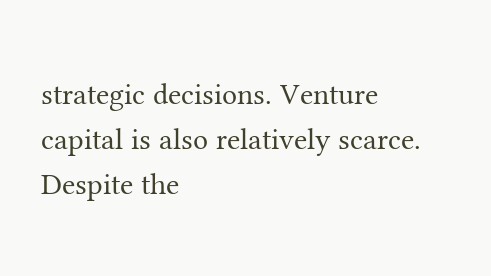strategic decisions. Venture capital is also relatively scarce. Despite the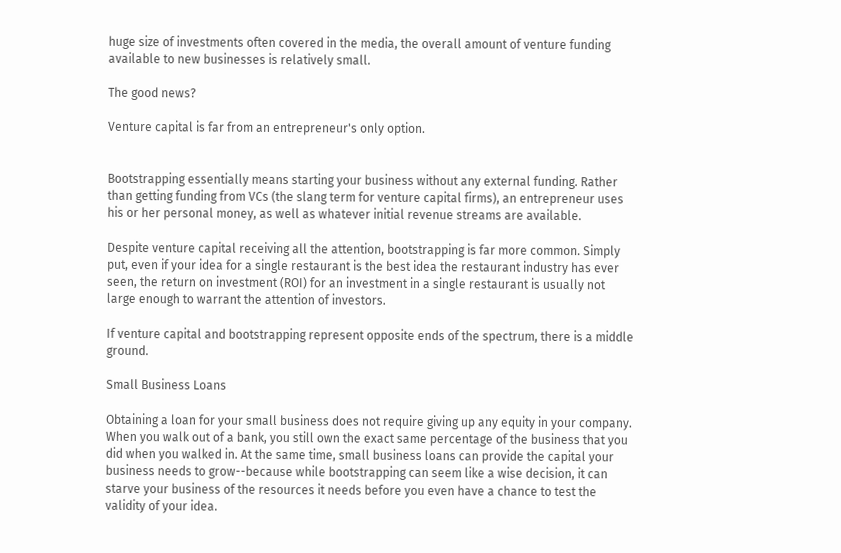huge size of investments often covered in the media, the overall amount of venture funding available to new businesses is relatively small.

The good news?

Venture capital is far from an entrepreneur's only option.


Bootstrapping essentially means starting your business without any external funding. Rather than getting funding from VCs (the slang term for venture capital firms), an entrepreneur uses his or her personal money, as well as whatever initial revenue streams are available.

Despite venture capital receiving all the attention, bootstrapping is far more common. Simply put, even if your idea for a single restaurant is the best idea the restaurant industry has ever seen, the return on investment (ROI) for an investment in a single restaurant is usually not large enough to warrant the attention of investors.

If venture capital and bootstrapping represent opposite ends of the spectrum, there is a middle ground.

Small Business Loans

Obtaining a loan for your small business does not require giving up any equity in your company. When you walk out of a bank, you still own the exact same percentage of the business that you did when you walked in. At the same time, small business loans can provide the capital your business needs to grow--because while bootstrapping can seem like a wise decision, it can starve your business of the resources it needs before you even have a chance to test the validity of your idea.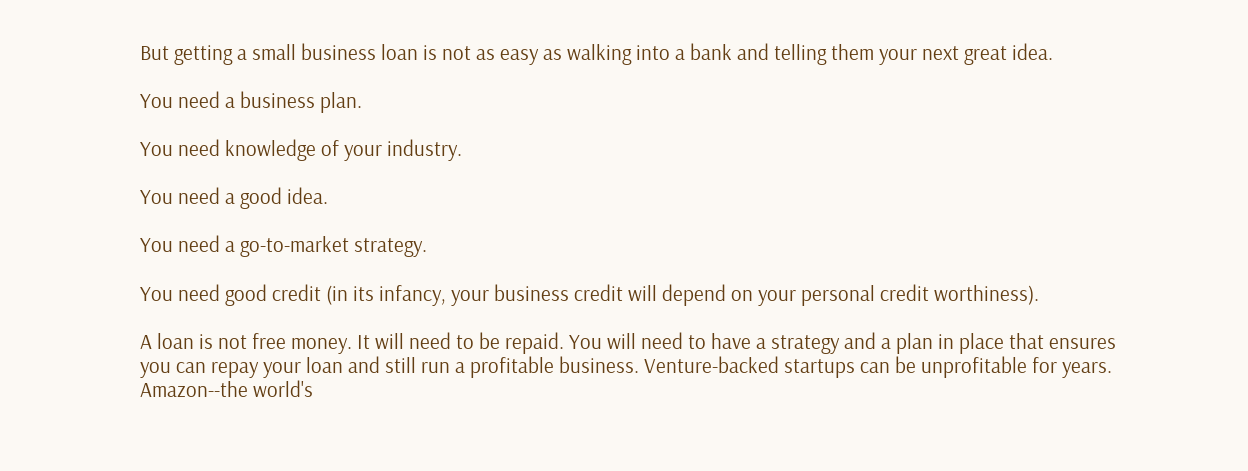But getting a small business loan is not as easy as walking into a bank and telling them your next great idea.

You need a business plan.

You need knowledge of your industry.

You need a good idea.

You need a go-to-market strategy.

You need good credit (in its infancy, your business credit will depend on your personal credit worthiness).

A loan is not free money. It will need to be repaid. You will need to have a strategy and a plan in place that ensures you can repay your loan and still run a profitable business. Venture-backed startups can be unprofitable for years. Amazon--the world's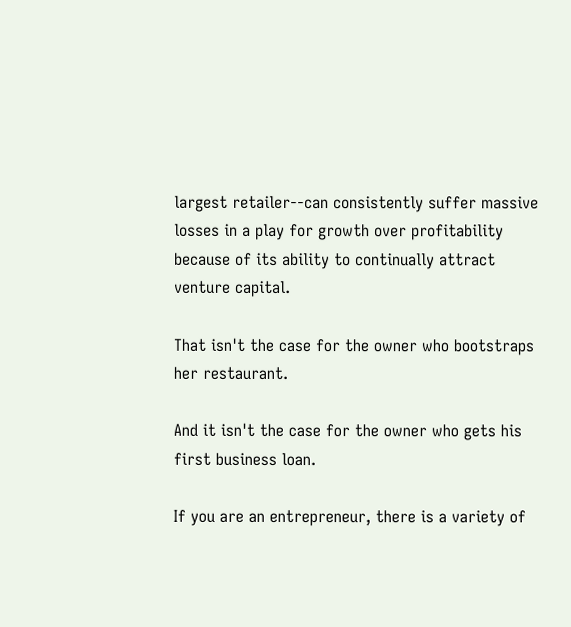largest retailer--can consistently suffer massive losses in a play for growth over profitability because of its ability to continually attract venture capital.

That isn't the case for the owner who bootstraps her restaurant.

And it isn't the case for the owner who gets his first business loan.

If you are an entrepreneur, there is a variety of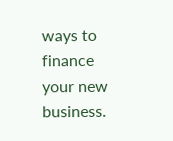ways to finance your new business.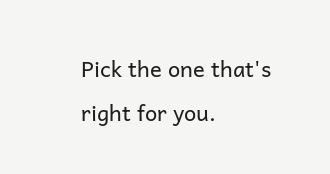Pick the one that's right for you.